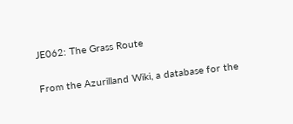JE062: The Grass Route

From the Azurilland Wiki, a database for the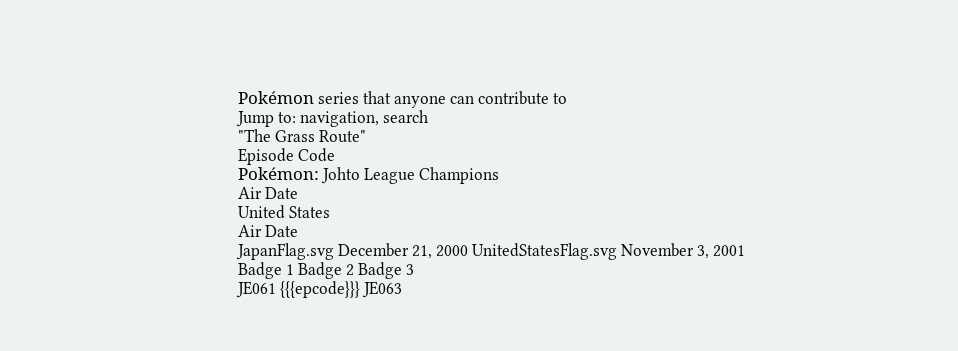Pokémon series that anyone can contribute to
Jump to: navigation, search
"The Grass Route"
Episode Code
Pokémon: Johto League Champions
Air Date
United States
Air Date
JapanFlag.svg December 21, 2000 UnitedStatesFlag.svg November 3, 2001
Badge 1 Badge 2 Badge 3
JE061 {{{epcode}}} JE063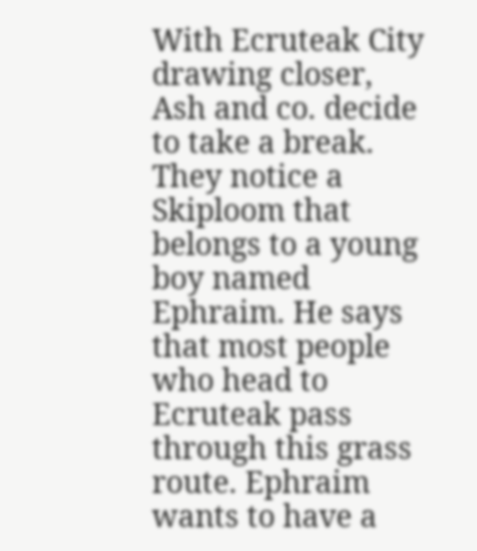With Ecruteak City drawing closer, Ash and co. decide to take a break. They notice a Skiploom that belongs to a young boy named Ephraim. He says that most people who head to Ecruteak pass through this grass route. Ephraim wants to have a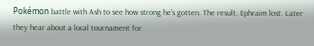Pokémon battle with Ash to see how strong he's gotten. The result, Ephraim lost. Later they hear about a local tournament for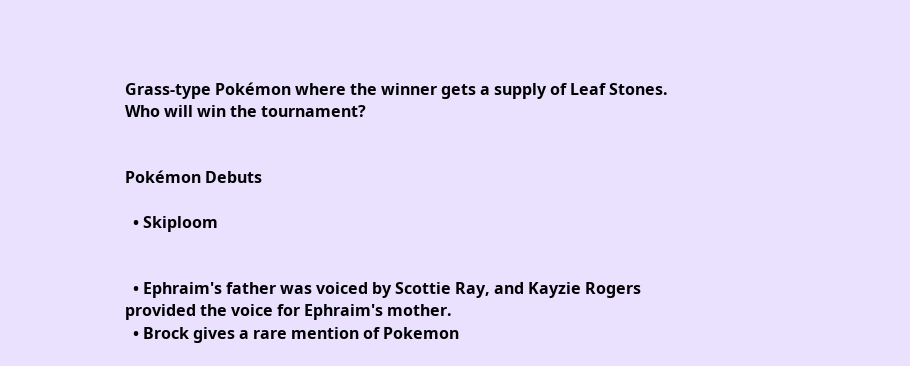Grass-type Pokémon where the winner gets a supply of Leaf Stones. Who will win the tournament?


Pokémon Debuts

  • Skiploom


  • Ephraim's father was voiced by Scottie Ray, and Kayzie Rogers provided the voice for Ephraim's mother.
  • Brock gives a rare mention of Pokemon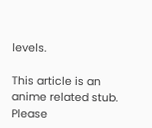levels.

This article is an anime related stub. Please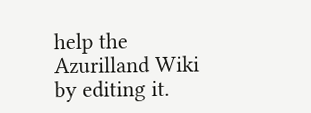help the Azurilland Wiki by editing it.